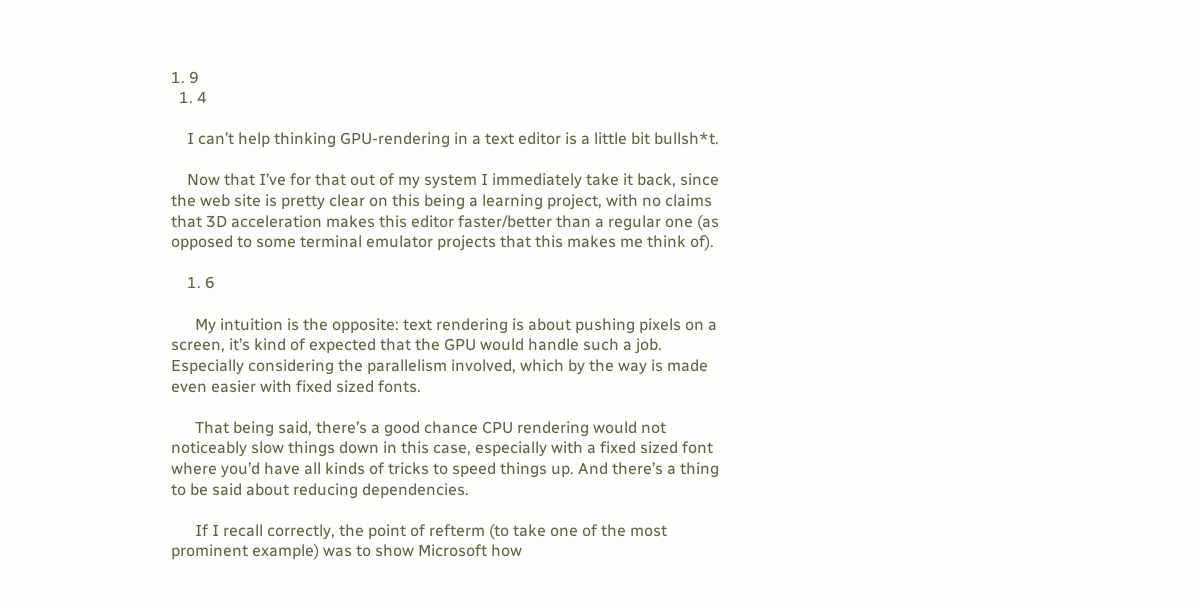1. 9
  1. 4

    I can’t help thinking GPU-rendering in a text editor is a little bit bullsh*t.

    Now that I’ve for that out of my system I immediately take it back, since the web site is pretty clear on this being a learning project, with no claims that 3D acceleration makes this editor faster/better than a regular one (as opposed to some terminal emulator projects that this makes me think of).

    1. 6

      My intuition is the opposite: text rendering is about pushing pixels on a screen, it’s kind of expected that the GPU would handle such a job. Especially considering the parallelism involved, which by the way is made even easier with fixed sized fonts.

      That being said, there’s a good chance CPU rendering would not noticeably slow things down in this case, especially with a fixed sized font where you’d have all kinds of tricks to speed things up. And there’s a thing to be said about reducing dependencies.

      If I recall correctly, the point of refterm (to take one of the most prominent example) was to show Microsoft how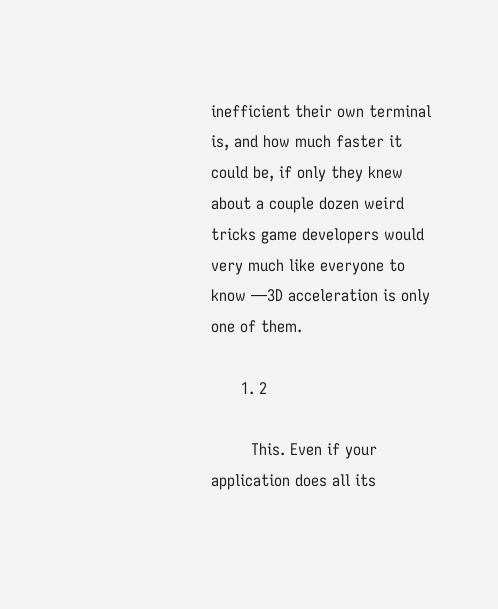inefficient their own terminal is, and how much faster it could be, if only they knew about a couple dozen weird tricks game developers would very much like everyone to know —3D acceleration is only one of them.

      1. 2

        This. Even if your application does all its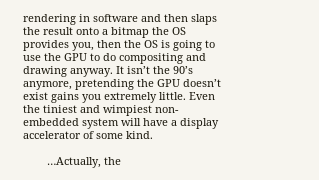rendering in software and then slaps the result onto a bitmap the OS provides you, then the OS is going to use the GPU to do compositing and drawing anyway. It isn’t the 90’s anymore, pretending the GPU doesn’t exist gains you extremely little. Even the tiniest and wimpiest non-embedded system will have a display accelerator of some kind.

        …Actually, the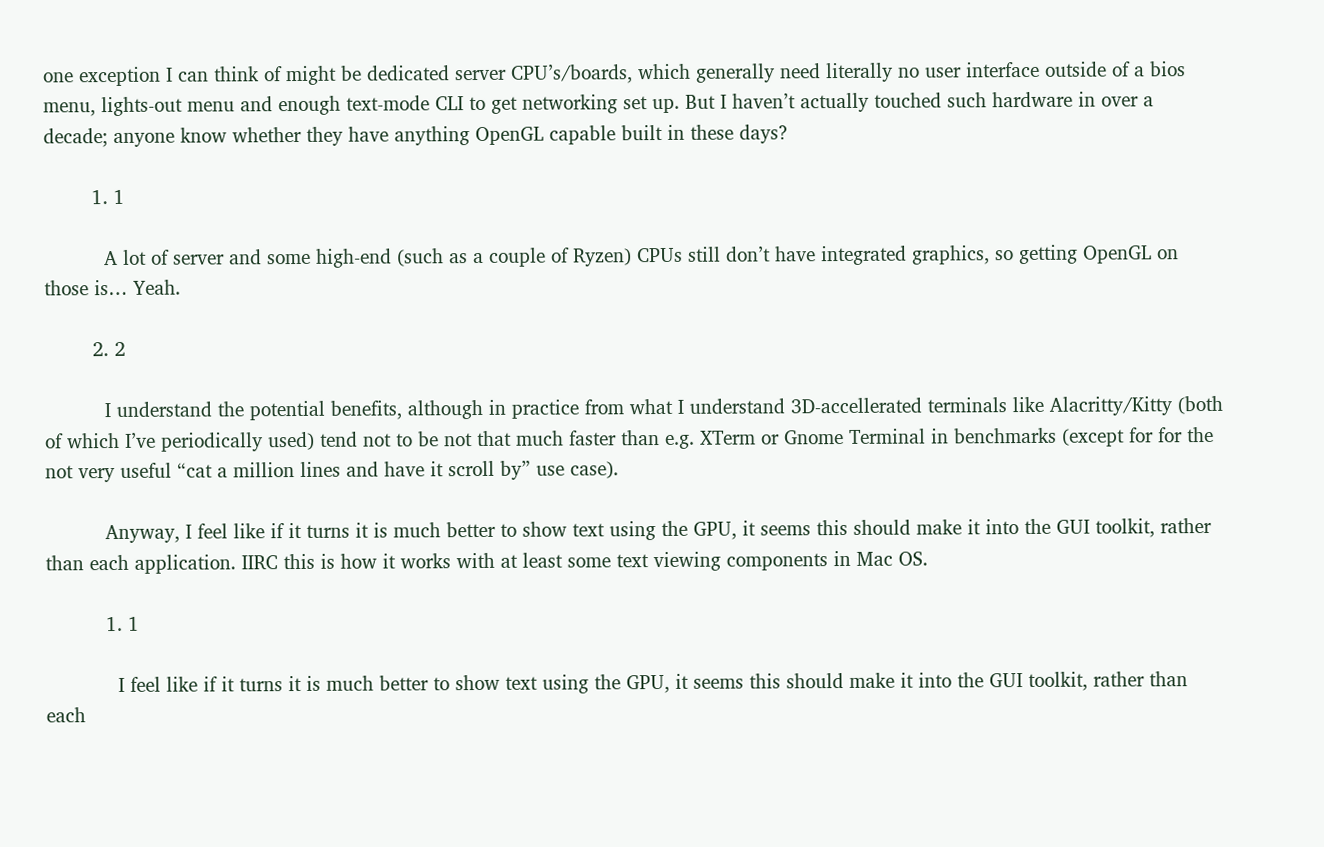one exception I can think of might be dedicated server CPU’s/boards, which generally need literally no user interface outside of a bios menu, lights-out menu and enough text-mode CLI to get networking set up. But I haven’t actually touched such hardware in over a decade; anyone know whether they have anything OpenGL capable built in these days?

        1. 1

          A lot of server and some high-end (such as a couple of Ryzen) CPUs still don’t have integrated graphics, so getting OpenGL on those is… Yeah.

        2. 2

          I understand the potential benefits, although in practice from what I understand 3D-accellerated terminals like Alacritty/Kitty (both of which I’ve periodically used) tend not to be not that much faster than e.g. XTerm or Gnome Terminal in benchmarks (except for for the not very useful “cat a million lines and have it scroll by” use case).

          Anyway, I feel like if it turns it is much better to show text using the GPU, it seems this should make it into the GUI toolkit, rather than each application. IIRC this is how it works with at least some text viewing components in Mac OS.

          1. 1

            I feel like if it turns it is much better to show text using the GPU, it seems this should make it into the GUI toolkit, rather than each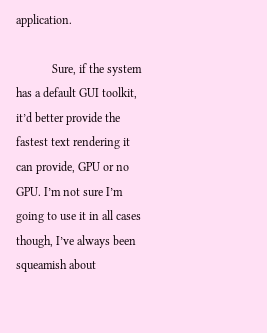application.

            Sure, if the system has a default GUI toolkit, it’d better provide the fastest text rendering it can provide, GPU or no GPU. I’m not sure I’m going to use it in all cases though, I’ve always been squeamish about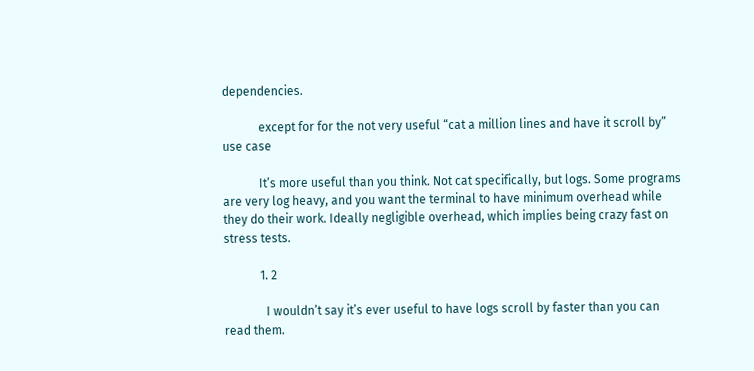dependencies.

            except for for the not very useful “cat a million lines and have it scroll by” use case

            It’s more useful than you think. Not cat specifically, but logs. Some programs are very log heavy, and you want the terminal to have minimum overhead while they do their work. Ideally negligible overhead, which implies being crazy fast on stress tests.

            1. 2

              I wouldn’t say it’s ever useful to have logs scroll by faster than you can read them.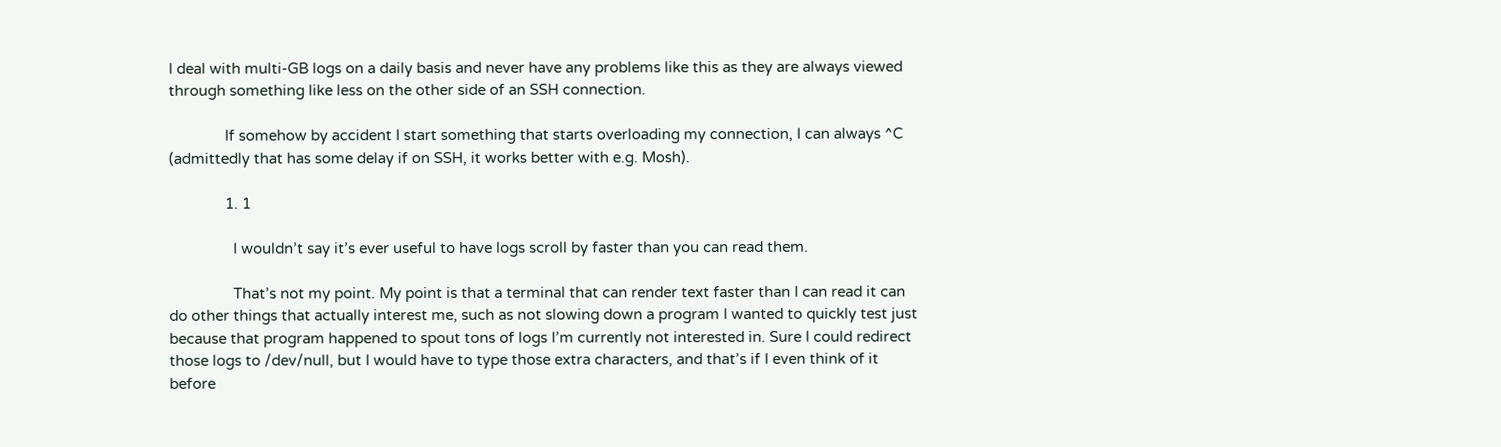I deal with multi-GB logs on a daily basis and never have any problems like this as they are always viewed through something like less on the other side of an SSH connection.

              If somehow by accident I start something that starts overloading my connection, I can always ^C (admittedly that has some delay if on SSH, it works better with e.g. Mosh).

              1. 1

                I wouldn’t say it’s ever useful to have logs scroll by faster than you can read them.

                That’s not my point. My point is that a terminal that can render text faster than I can read it can do other things that actually interest me, such as not slowing down a program I wanted to quickly test just because that program happened to spout tons of logs I’m currently not interested in. Sure I could redirect those logs to /dev/null, but I would have to type those extra characters, and that’s if I even think of it before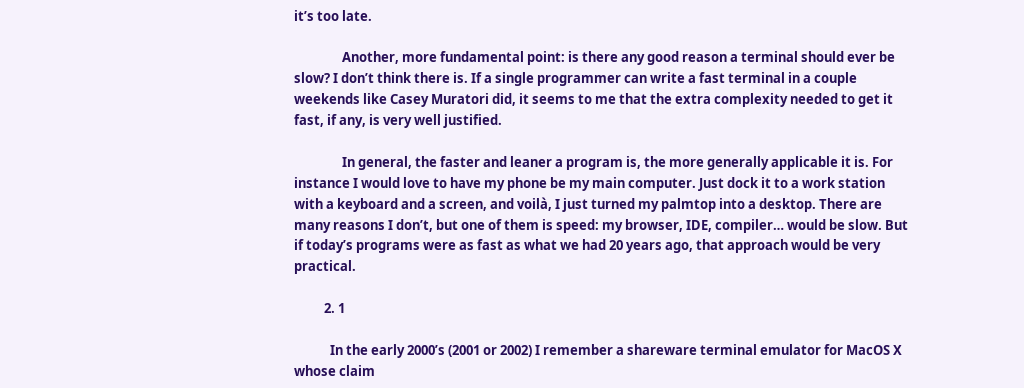it’s too late.

                Another, more fundamental point: is there any good reason a terminal should ever be slow? I don’t think there is. If a single programmer can write a fast terminal in a couple weekends like Casey Muratori did, it seems to me that the extra complexity needed to get it fast, if any, is very well justified.

                In general, the faster and leaner a program is, the more generally applicable it is. For instance I would love to have my phone be my main computer. Just dock it to a work station with a keyboard and a screen, and voilà, I just turned my palmtop into a desktop. There are many reasons I don’t, but one of them is speed: my browser, IDE, compiler… would be slow. But if today’s programs were as fast as what we had 20 years ago, that approach would be very practical.

          2. 1

            In the early 2000’s (2001 or 2002) I remember a shareware terminal emulator for MacOS X whose claim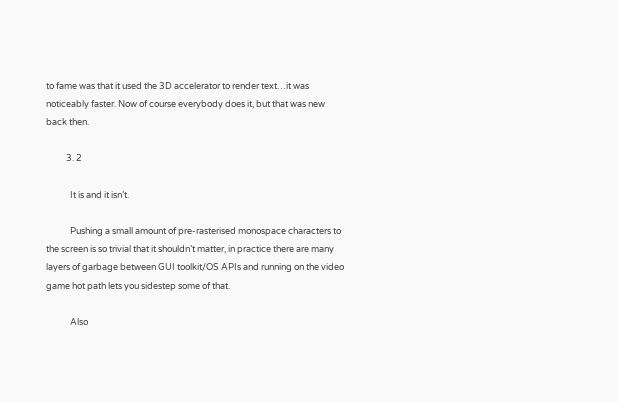to fame was that it used the 3D accelerator to render text…it was noticeably faster. Now of course everybody does it, but that was new back then.

          3. 2

            It is and it isn’t.

            Pushing a small amount of pre-rasterised monospace characters to the screen is so trivial that it shouldn’t matter, in practice there are many layers of garbage between GUI toolkit/OS APIs and running on the video game hot path lets you sidestep some of that.

            Also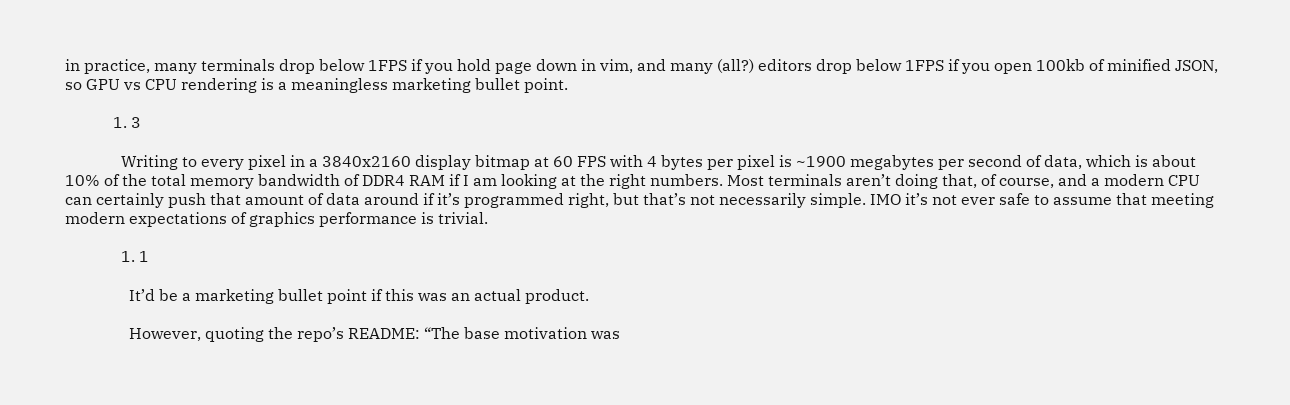in practice, many terminals drop below 1FPS if you hold page down in vim, and many (all?) editors drop below 1FPS if you open 100kb of minified JSON, so GPU vs CPU rendering is a meaningless marketing bullet point.

            1. 3

              Writing to every pixel in a 3840x2160 display bitmap at 60 FPS with 4 bytes per pixel is ~1900 megabytes per second of data, which is about 10% of the total memory bandwidth of DDR4 RAM if I am looking at the right numbers. Most terminals aren’t doing that, of course, and a modern CPU can certainly push that amount of data around if it’s programmed right, but that’s not necessarily simple. IMO it’s not ever safe to assume that meeting modern expectations of graphics performance is trivial.

              1. 1

                It’d be a marketing bullet point if this was an actual product.

                However, quoting the repo’s README: “The base motivation was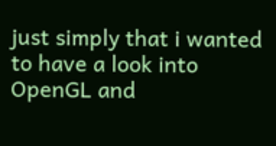just simply that i wanted to have a look into OpenGL and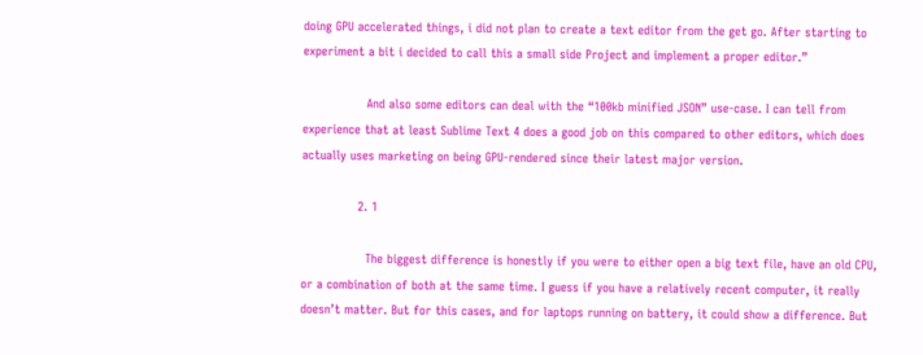doing GPU accelerated things, i did not plan to create a text editor from the get go. After starting to experiment a bit i decided to call this a small side Project and implement a proper editor.”

                And also some editors can deal with the “100kb minified JSON” use-case. I can tell from experience that at least Sublime Text 4 does a good job on this compared to other editors, which does actually uses marketing on being GPU-rendered since their latest major version.

              2. 1

                The biggest difference is honestly if you were to either open a big text file, have an old CPU, or a combination of both at the same time. I guess if you have a relatively recent computer, it really doesn’t matter. But for this cases, and for laptops running on battery, it could show a difference. But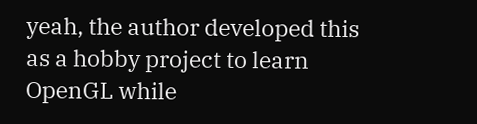yeah, the author developed this as a hobby project to learn OpenGL while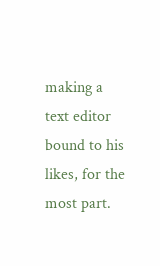making a text editor bound to his likes, for the most part.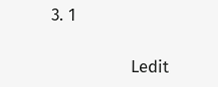3. 1

                Ledit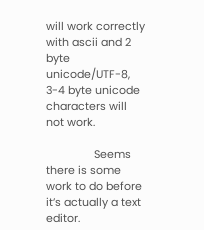will work correctly with ascii and 2 byte unicode/UTF-8, 3-4 byte unicode characters will not work.

                Seems there is some work to do before it’s actually a text editor.